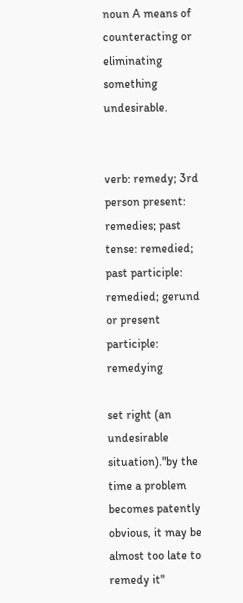noun A means of counteracting or eliminating something undesirable.


verb: remedy; 3rd person present: remedies; past tense: remedied; past participle: remedied; gerund or present participle: remedying

set right (an undesirable situation)."by the time a problem becomes patently obvious, it may be almost too late to remedy it"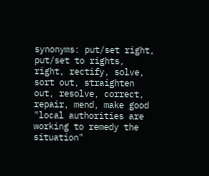synonyms: put/set right, put/set to rights, right, rectify, solve, sort out, straighten out, resolve, correct, repair, mend, make good "local authorities are working to remedy the situation"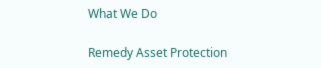What We Do

Remedy Asset Protection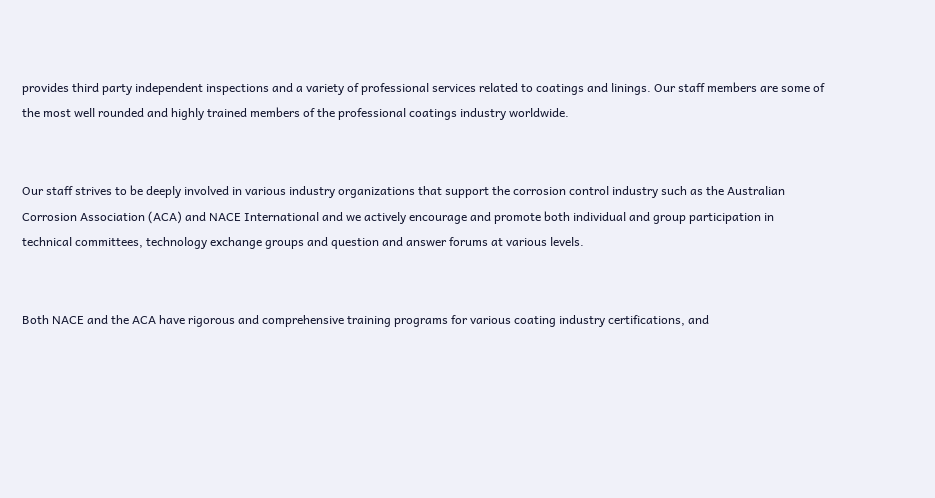provides third party independent inspections and a variety of professional services related to coatings and linings. Our staff members are some of the most well rounded and highly trained members of the professional coatings industry worldwide.


Our staff strives to be deeply involved in various industry organizations that support the corrosion control industry such as the Australian Corrosion Association (ACA) and NACE International and we actively encourage and promote both individual and group participation in technical committees, technology exchange groups and question and answer forums at various levels.


Both NACE and the ACA have rigorous and comprehensive training programs for various coating industry certifications, and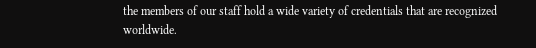the members of our staff hold a wide variety of credentials that are recognized worldwide.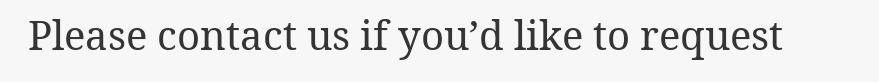Please contact us if you’d like to request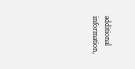additional information,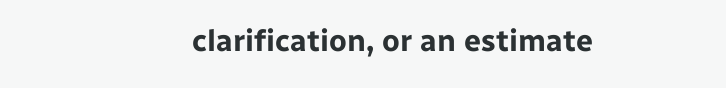clarification, or an estimate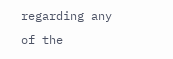regarding any of the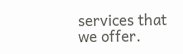services that we offer.